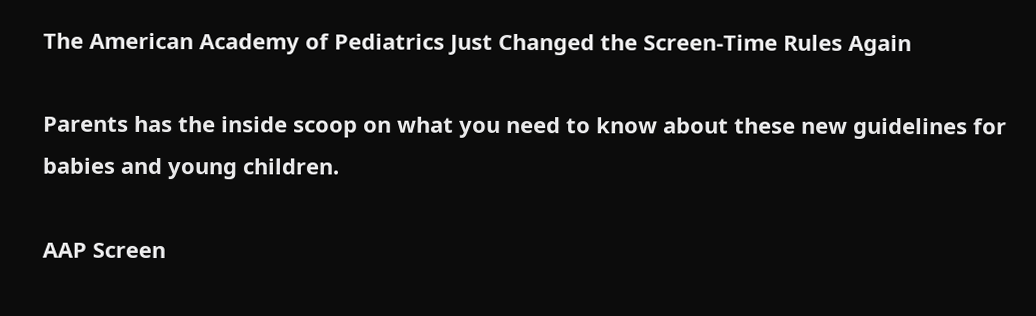The American Academy of Pediatrics Just Changed the Screen-Time Rules Again

Parents has the inside scoop on what you need to know about these new guidelines for babies and young children.

AAP Screen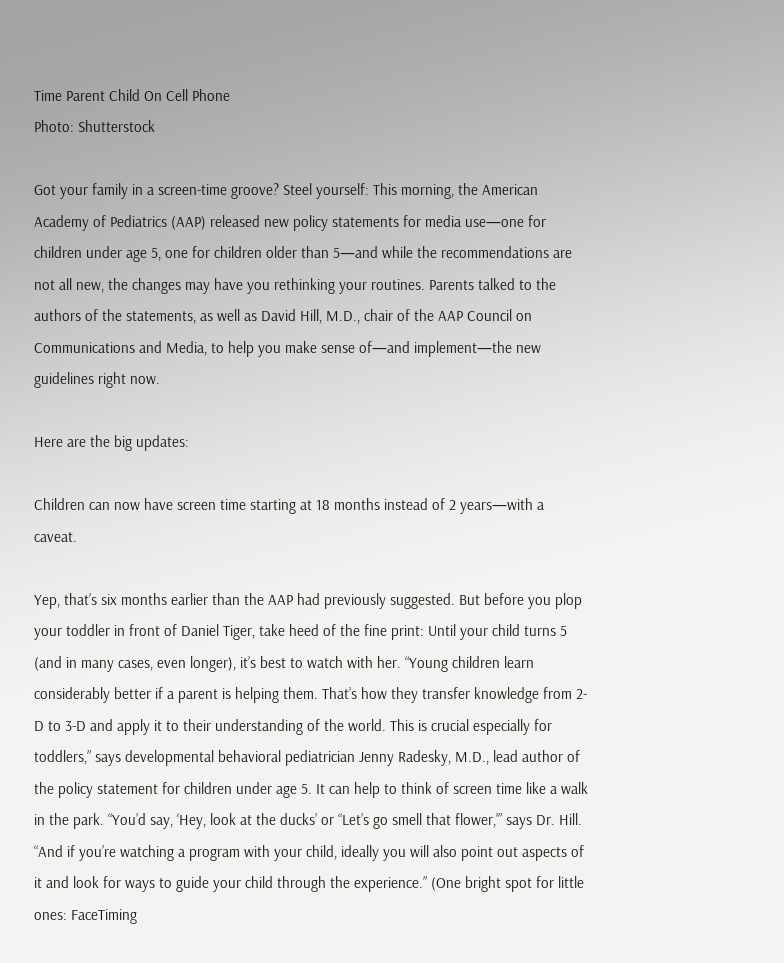Time Parent Child On Cell Phone
Photo: Shutterstock

Got your family in a screen-time groove? Steel yourself: This morning, the American Academy of Pediatrics (AAP) released new policy statements for media use—one for children under age 5, one for children older than 5—and while the recommendations are not all new, the changes may have you rethinking your routines. Parents talked to the authors of the statements, as well as David Hill, M.D., chair of the AAP Council on Communications and Media, to help you make sense of—and implement—the new guidelines right now.

Here are the big updates:

Children can now have screen time starting at 18 months instead of 2 years—with a caveat.

Yep, that’s six months earlier than the AAP had previously suggested. But before you plop your toddler in front of Daniel Tiger, take heed of the fine print: Until your child turns 5 (and in many cases, even longer), it’s best to watch with her. “Young children learn considerably better if a parent is helping them. That’s how they transfer knowledge from 2-D to 3-D and apply it to their understanding of the world. This is crucial especially for toddlers,” says developmental behavioral pediatrician Jenny Radesky, M.D., lead author of the policy statement for children under age 5. It can help to think of screen time like a walk in the park. “You’d say, ‘Hey, look at the ducks’ or “Let’s go smell that flower,’” says Dr. Hill. “And if you’re watching a program with your child, ideally you will also point out aspects of it and look for ways to guide your child through the experience.” (One bright spot for little ones: FaceTiming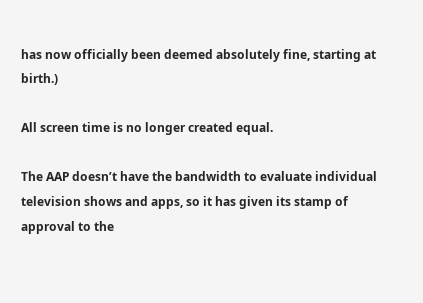has now officially been deemed absolutely fine, starting at birth.)

All screen time is no longer created equal.

The AAP doesn’t have the bandwidth to evaluate individual television shows and apps, so it has given its stamp of approval to the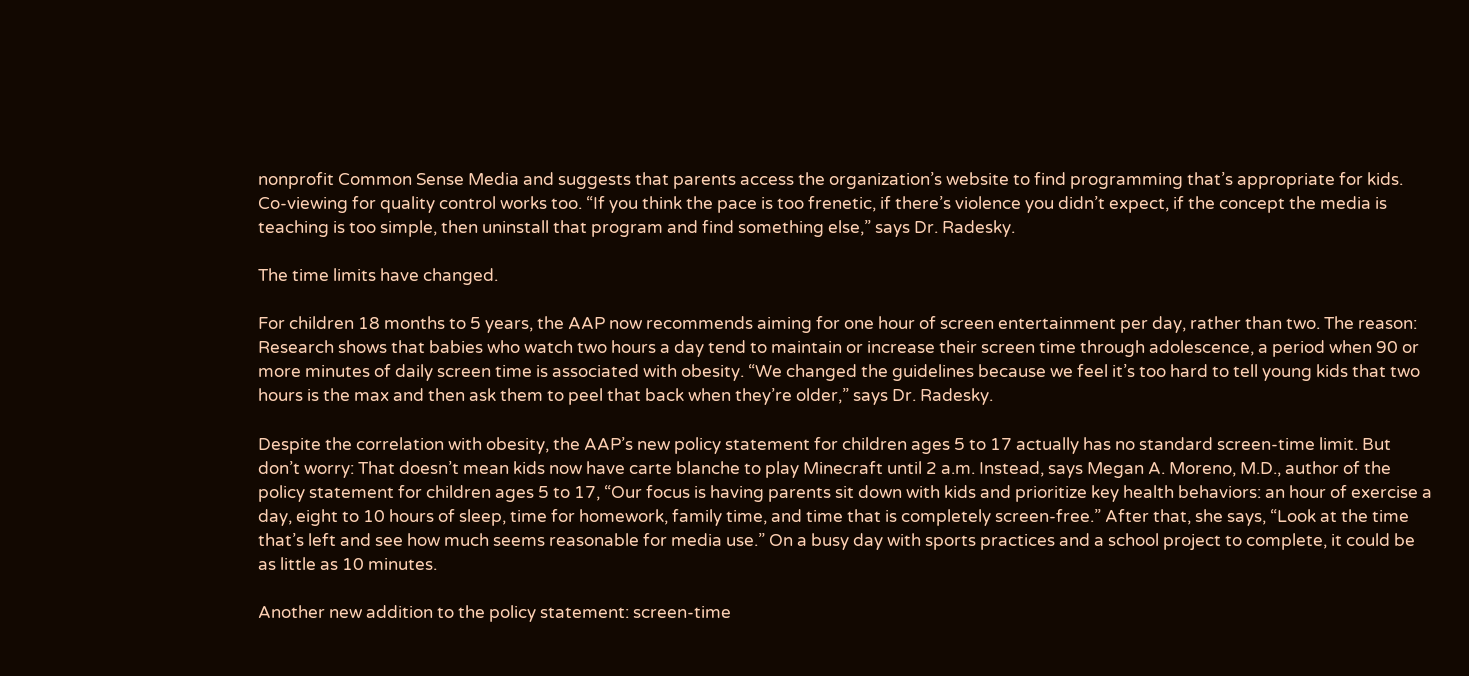nonprofit Common Sense Media and suggests that parents access the organization’s website to find programming that’s appropriate for kids. Co-viewing for quality control works too. “If you think the pace is too frenetic, if there’s violence you didn’t expect, if the concept the media is teaching is too simple, then uninstall that program and find something else,” says Dr. Radesky.

The time limits have changed.

For children 18 months to 5 years, the AAP now recommends aiming for one hour of screen entertainment per day, rather than two. The reason: Research shows that babies who watch two hours a day tend to maintain or increase their screen time through adolescence, a period when 90 or more minutes of daily screen time is associated with obesity. “We changed the guidelines because we feel it’s too hard to tell young kids that two hours is the max and then ask them to peel that back when they’re older,” says Dr. Radesky.

Despite the correlation with obesity, the AAP’s new policy statement for children ages 5 to 17 actually has no standard screen-time limit. But don’t worry: That doesn’t mean kids now have carte blanche to play Minecraft until 2 a.m. Instead, says Megan A. Moreno, M.D., author of the policy statement for children ages 5 to 17, “Our focus is having parents sit down with kids and prioritize key health behaviors: an hour of exercise a day, eight to 10 hours of sleep, time for homework, family time, and time that is completely screen-free.” After that, she says, “Look at the time that’s left and see how much seems reasonable for media use.” On a busy day with sports practices and a school project to complete, it could be as little as 10 minutes.

Another new addition to the policy statement: screen-time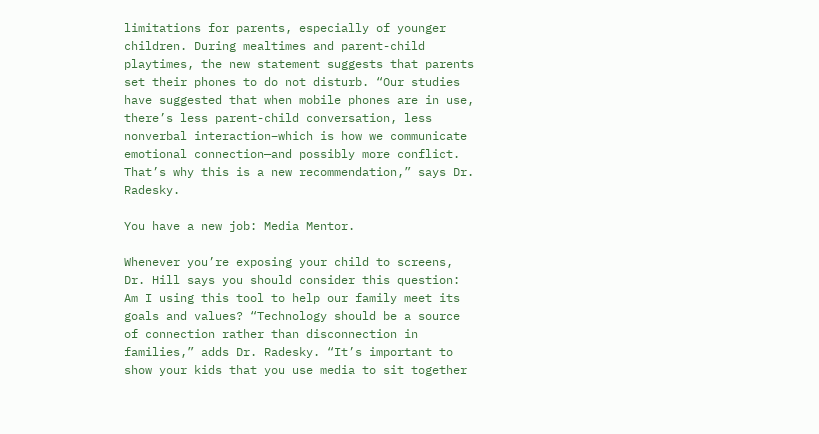limitations for parents, especially of younger children. During mealtimes and parent-child playtimes, the new statement suggests that parents set their phones to do not disturb. “Our studies have suggested that when mobile phones are in use, there’s less parent-child conversation, less nonverbal interaction–which is how we communicate emotional connection—and possibly more conflict. That’s why this is a new recommendation,” says Dr. Radesky.

You have a new job: Media Mentor.

Whenever you’re exposing your child to screens, Dr. Hill says you should consider this question: Am I using this tool to help our family meet its goals and values? “Technology should be a source of connection rather than disconnection in families,” adds Dr. Radesky. “It’s important to show your kids that you use media to sit together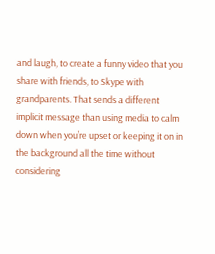and laugh, to create a funny video that you share with friends, to Skype with grandparents. That sends a different implicit message than using media to calm down when you’re upset or keeping it on in the background all the time without considering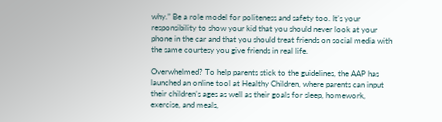why.” Be a role model for politeness and safety too. It’s your responsibility to show your kid that you should never look at your phone in the car and that you should treat friends on social media with the same courtesy you give friends in real life.

Overwhelmed? To help parents stick to the guidelines, the AAP has launched an online tool at Healthy Children, where parents can input their children’s ages as well as their goals for sleep, homework, exercise, and meals,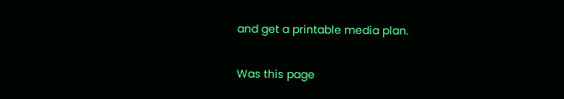and get a printable media plan.

Was this page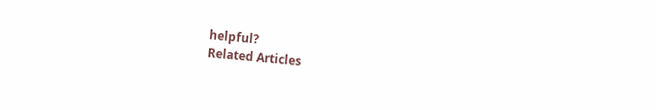helpful?
Related Articles